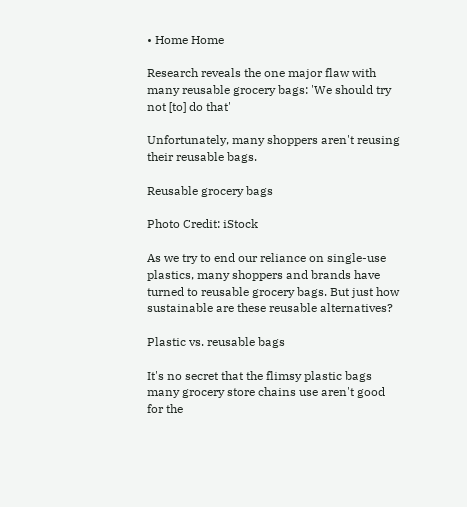• Home Home

Research reveals the one major flaw with many reusable grocery bags: 'We should try not [to] do that'

Unfortunately, many shoppers aren't reusing their reusable bags.

Reusable grocery bags

Photo Credit: iStock

As we try to end our reliance on single-use plastics, many shoppers and brands have turned to reusable grocery bags. But just how sustainable are these reusable alternatives?

Plastic vs. reusable bags

It's no secret that the flimsy plastic bags many grocery store chains use aren't good for the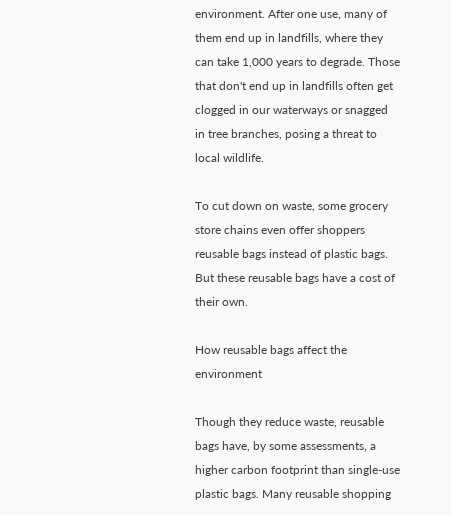environment. After one use, many of them end up in landfills, where they can take 1,000 years to degrade. Those that don't end up in landfills often get clogged in our waterways or snagged in tree branches, posing a threat to local wildlife.

To cut down on waste, some grocery store chains even offer shoppers reusable bags instead of plastic bags. But these reusable bags have a cost of their own.

How reusable bags affect the environment

Though they reduce waste, reusable bags have, by some assessments, a higher carbon footprint than single-use plastic bags. Many reusable shopping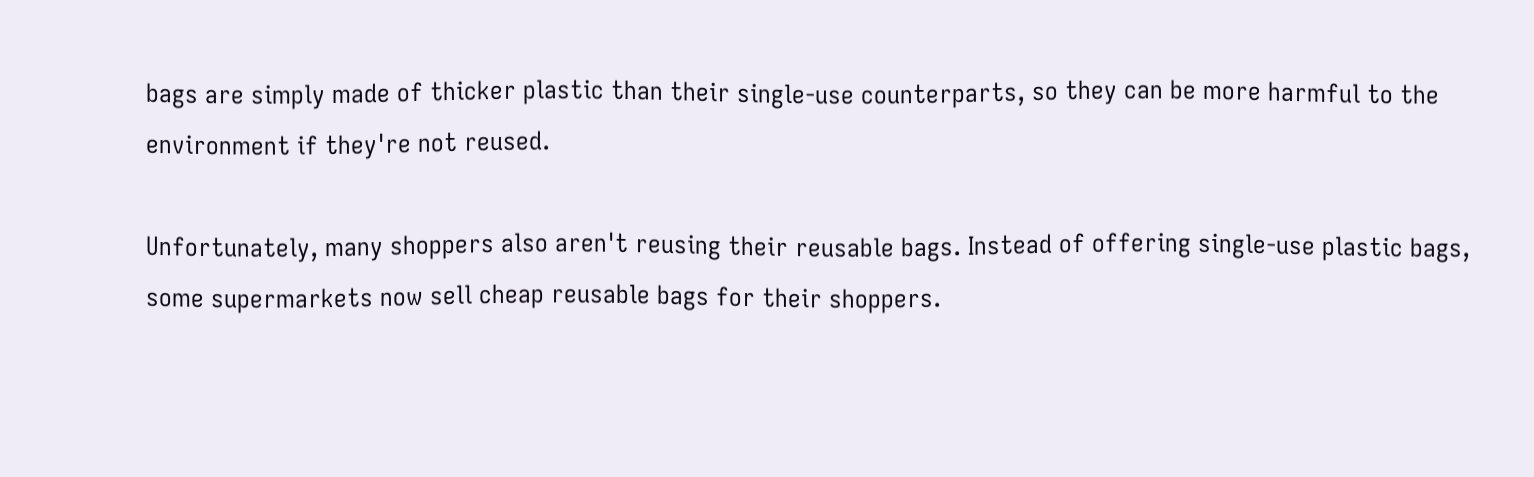bags are simply made of thicker plastic than their single-use counterparts, so they can be more harmful to the environment if they're not reused.

Unfortunately, many shoppers also aren't reusing their reusable bags. Instead of offering single-use plastic bags, some supermarkets now sell cheap reusable bags for their shoppers.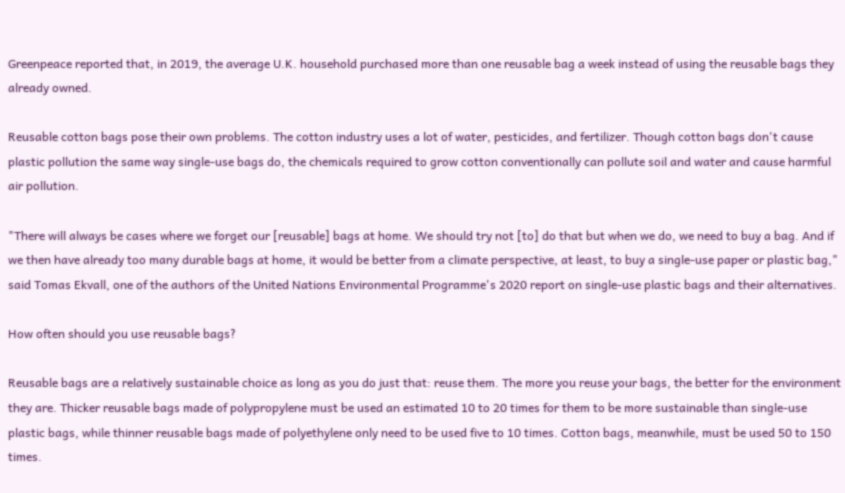Greenpeace reported that, in 2019, the average U.K. household purchased more than one reusable bag a week instead of using the reusable bags they already owned.

Reusable cotton bags pose their own problems. The cotton industry uses a lot of water, pesticides, and fertilizer. Though cotton bags don't cause plastic pollution the same way single-use bags do, the chemicals required to grow cotton conventionally can pollute soil and water and cause harmful air pollution.

"There will always be cases where we forget our [reusable] bags at home. We should try not [to] do that but when we do, we need to buy a bag. And if we then have already too many durable bags at home, it would be better from a climate perspective, at least, to buy a single-use paper or plastic bag," said Tomas Ekvall, one of the authors of the United Nations Environmental Programme's 2020 report on single-use plastic bags and their alternatives.

How often should you use reusable bags?

Reusable bags are a relatively sustainable choice as long as you do just that: reuse them. The more you reuse your bags, the better for the environment they are. Thicker reusable bags made of polypropylene must be used an estimated 10 to 20 times for them to be more sustainable than single-use plastic bags, while thinner reusable bags made of polyethylene only need to be used five to 10 times. Cotton bags, meanwhile, must be used 50 to 150 times.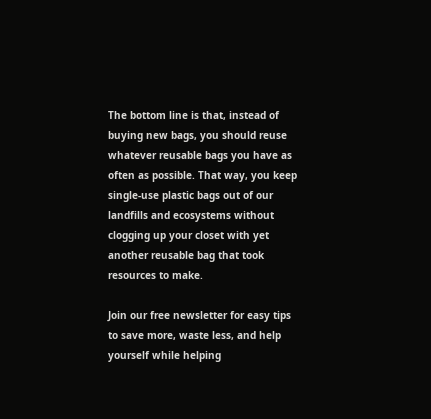The bottom line is that, instead of buying new bags, you should reuse whatever reusable bags you have as often as possible. That way, you keep single-use plastic bags out of our landfills and ecosystems without clogging up your closet with yet another reusable bag that took resources to make.

Join our free newsletter for easy tips to save more, waste less, and help yourself while helping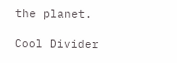the planet.

Cool Divider